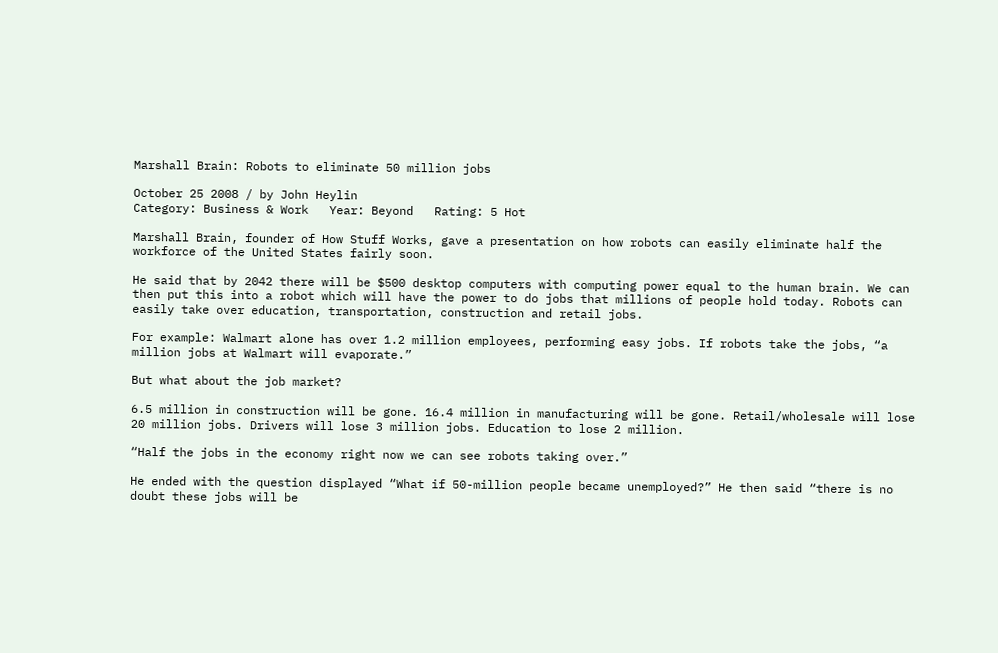Marshall Brain: Robots to eliminate 50 million jobs

October 25 2008 / by John Heylin
Category: Business & Work   Year: Beyond   Rating: 5 Hot

Marshall Brain, founder of How Stuff Works, gave a presentation on how robots can easily eliminate half the workforce of the United States fairly soon.

He said that by 2042 there will be $500 desktop computers with computing power equal to the human brain. We can then put this into a robot which will have the power to do jobs that millions of people hold today. Robots can easily take over education, transportation, construction and retail jobs.

For example: Walmart alone has over 1.2 million employees, performing easy jobs. If robots take the jobs, “a million jobs at Walmart will evaporate.”

But what about the job market?

6.5 million in construction will be gone. 16.4 million in manufacturing will be gone. Retail/wholesale will lose 20 million jobs. Drivers will lose 3 million jobs. Education to lose 2 million.

“Half the jobs in the economy right now we can see robots taking over.”

He ended with the question displayed “What if 50-million people became unemployed?” He then said “there is no doubt these jobs will be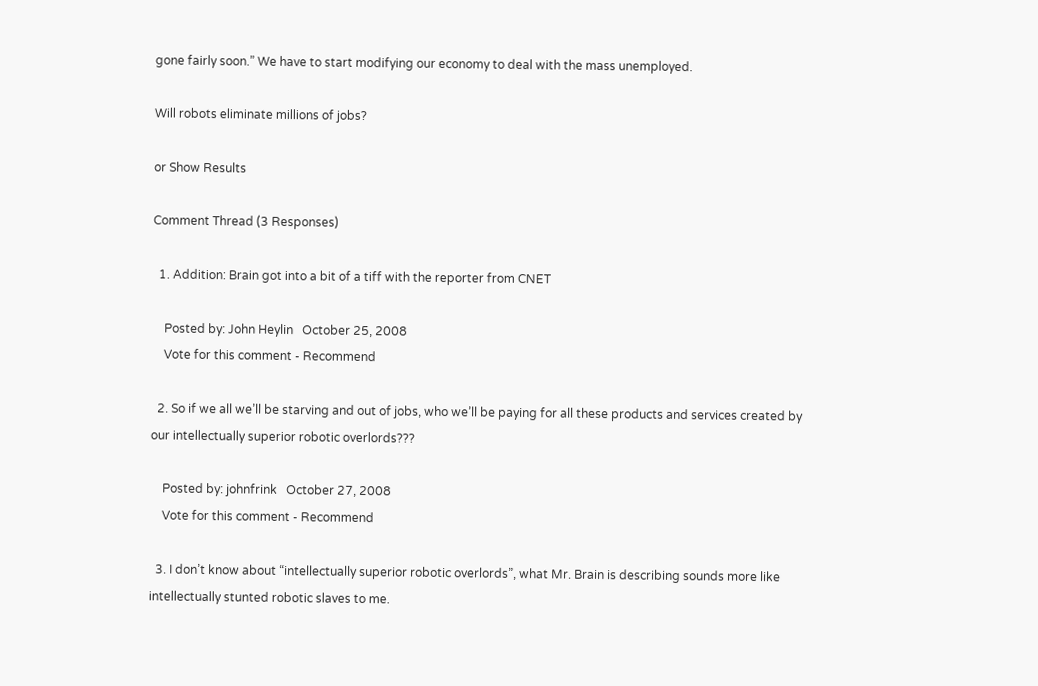gone fairly soon.” We have to start modifying our economy to deal with the mass unemployed.

Will robots eliminate millions of jobs?

or Show Results

Comment Thread (3 Responses)

  1. Addition: Brain got into a bit of a tiff with the reporter from CNET

    Posted by: John Heylin   October 25, 2008
    Vote for this comment - Recommend

  2. So if we all we’ll be starving and out of jobs, who we’ll be paying for all these products and services created by our intellectually superior robotic overlords???

    Posted by: johnfrink   October 27, 2008
    Vote for this comment - Recommend

  3. I don’t know about “intellectually superior robotic overlords”, what Mr. Brain is describing sounds more like intellectually stunted robotic slaves to me.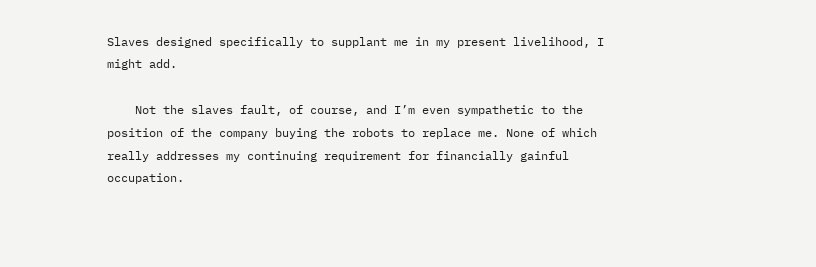Slaves designed specifically to supplant me in my present livelihood, I might add.

    Not the slaves fault, of course, and I’m even sympathetic to the position of the company buying the robots to replace me. None of which really addresses my continuing requirement for financially gainful occupation.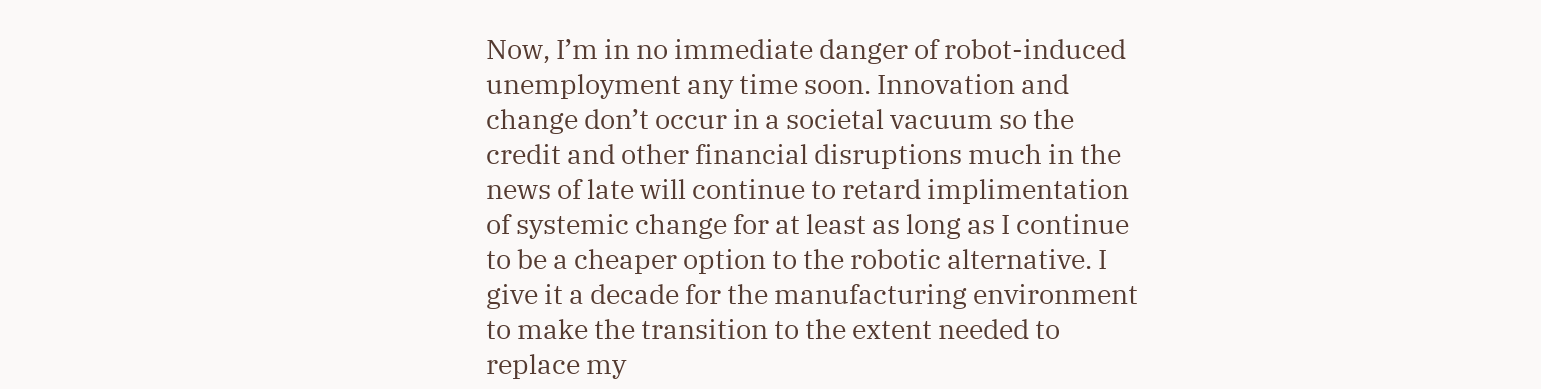Now, I’m in no immediate danger of robot-induced unemployment any time soon. Innovation and change don’t occur in a societal vacuum so the credit and other financial disruptions much in the news of late will continue to retard implimentation of systemic change for at least as long as I continue to be a cheaper option to the robotic alternative. I give it a decade for the manufacturing environment to make the transition to the extent needed to replace my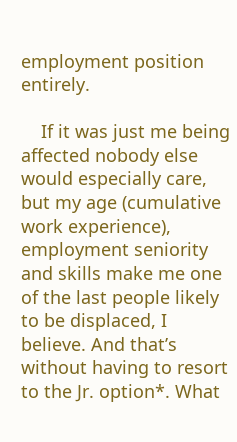employment position entirely.

    If it was just me being affected nobody else would especially care, but my age (cumulative work experience), employment seniority and skills make me one of the last people likely to be displaced, I believe. And that’s without having to resort to the Jr. option*. What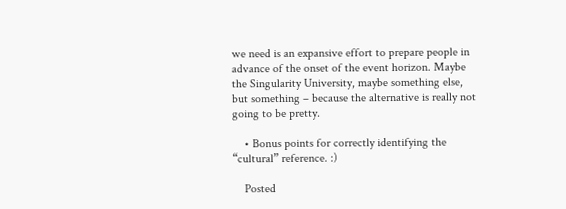we need is an expansive effort to prepare people in advance of the onset of the event horizon. Maybe the Singularity University, maybe something else, but something – because the alternative is really not going to be pretty.

    • Bonus points for correctly identifying the “cultural” reference. :)

    Posted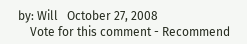by: Will   October 27, 2008
    Vote for this comment - Recommend